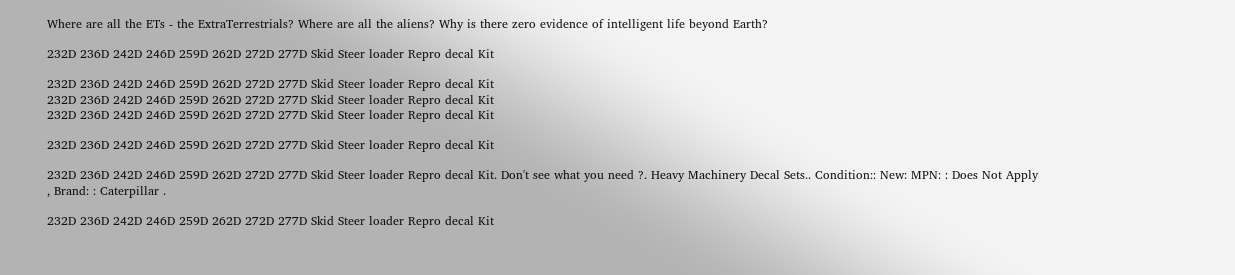Where are all the ETs - the ExtraTerrestrials? Where are all the aliens? Why is there zero evidence of intelligent life beyond Earth?

232D 236D 242D 246D 259D 262D 272D 277D Skid Steer loader Repro decal Kit

232D 236D 242D 246D 259D 262D 272D 277D Skid Steer loader Repro decal Kit
232D 236D 242D 246D 259D 262D 272D 277D Skid Steer loader Repro decal Kit
232D 236D 242D 246D 259D 262D 272D 277D Skid Steer loader Repro decal Kit

232D 236D 242D 246D 259D 262D 272D 277D Skid Steer loader Repro decal Kit

232D 236D 242D 246D 259D 262D 272D 277D Skid Steer loader Repro decal Kit. Don't see what you need ?. Heavy Machinery Decal Sets.. Condition:: New: MPN: : Does Not Apply , Brand: : Caterpillar .

232D 236D 242D 246D 259D 262D 272D 277D Skid Steer loader Repro decal Kit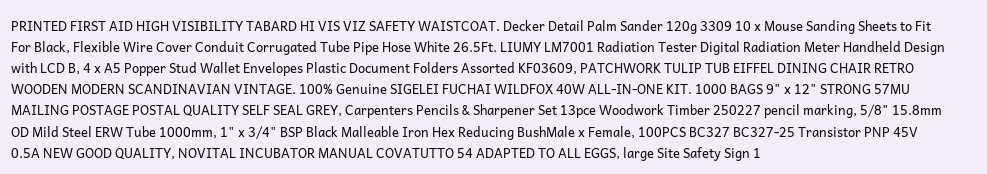PRINTED FIRST AID HIGH VISIBILITY TABARD HI VIS VIZ SAFETY WAISTCOAT. Decker Detail Palm Sander 120g 3309 10 x Mouse Sanding Sheets to Fit For Black, Flexible Wire Cover Conduit Corrugated Tube Pipe Hose White 26.5Ft. LIUMY LM7001 Radiation Tester Digital Radiation Meter Handheld Design with LCD B, 4 x A5 Popper Stud Wallet Envelopes Plastic Document Folders Assorted KF03609, PATCHWORK TULIP TUB EIFFEL DINING CHAIR RETRO WOODEN MODERN SCANDINAVIAN VINTAGE. 100% Genuine SIGELEI FUCHAI WILDFOX 40W ALL-IN-ONE KIT. 1000 BAGS 9" x 12" STRONG 57MU MAILING POSTAGE POSTAL QUALITY SELF SEAL GREY, Carpenters Pencils & Sharpener Set 13pce Woodwork Timber 250227 pencil marking, 5/8" 15.8mm OD Mild Steel ERW Tube 1000mm, 1" x 3/4" BSP Black Malleable Iron Hex Reducing BushMale x Female, 100PCS BC327 BC327-25 Transistor PNP 45V 0.5A NEW GOOD QUALITY, NOVITAL INCUBATOR MANUAL COVATUTTO 54 ADAPTED TO ALL EGGS, large Site Safety Sign 1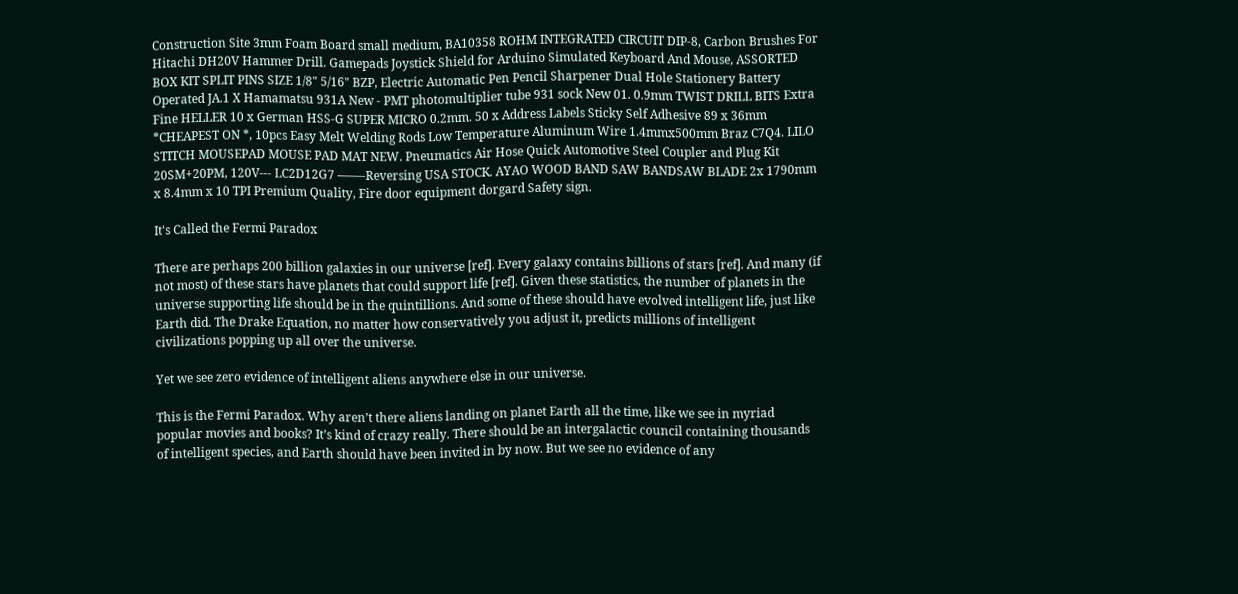Construction Site 3mm Foam Board small medium, BA10358 ROHM INTEGRATED CIRCUIT DIP-8, Carbon Brushes For Hitachi DH20V Hammer Drill. Gamepads Joystick Shield for Arduino Simulated Keyboard And Mouse, ASSORTED BOX KIT SPLIT PINS SIZE 1/8" 5/16" BZP, Electric Automatic Pen Pencil Sharpener Dual Hole Stationery Battery Operated JA.1 X Hamamatsu 931A New - PMT photomultiplier tube 931 sock New 01. 0.9mm TWIST DRILL BITS Extra Fine HELLER 10 x German HSS-G SUPER MICRO 0.2mm. 50 x Address Labels Sticky Self Adhesive 89 x 36mm *CHEAPEST ON *, 10pcs Easy Melt Welding Rods Low Temperature Aluminum Wire 1.4mmx500mm Braz C7Q4. LILO STITCH MOUSEPAD MOUSE PAD MAT NEW. Pneumatics Air Hose Quick Automotive Steel Coupler and Plug Kit 20SM+20PM, 120V--- LC2D12G7 ——-Reversing USA STOCK. AYAO WOOD BAND SAW BANDSAW BLADE 2x 1790mm x 8.4mm x 10 TPI Premium Quality, Fire door equipment dorgard Safety sign.

It's Called the Fermi Paradox

There are perhaps 200 billion galaxies in our universe [ref]. Every galaxy contains billions of stars [ref]. And many (if not most) of these stars have planets that could support life [ref]. Given these statistics, the number of planets in the universe supporting life should be in the quintillions. And some of these should have evolved intelligent life, just like Earth did. The Drake Equation, no matter how conservatively you adjust it, predicts millions of intelligent civilizations popping up all over the universe.

Yet we see zero evidence of intelligent aliens anywhere else in our universe.

This is the Fermi Paradox. Why aren’t there aliens landing on planet Earth all the time, like we see in myriad popular movies and books? It’s kind of crazy really. There should be an intergalactic council containing thousands of intelligent species, and Earth should have been invited in by now. But we see no evidence of any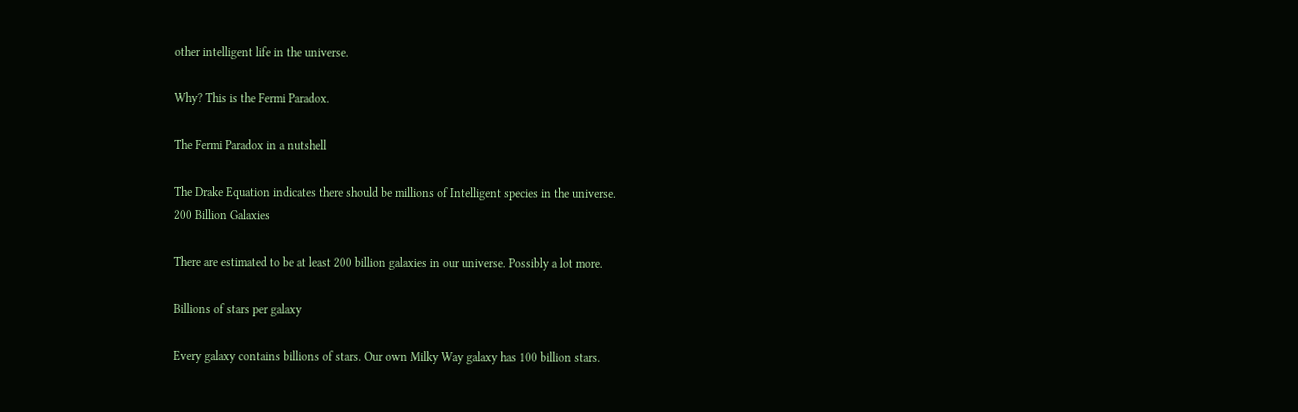other intelligent life in the universe.

Why? This is the Fermi Paradox.

The Fermi Paradox in a nutshell

The Drake Equation indicates there should be millions of Intelligent species in the universe.
200 Billion Galaxies

There are estimated to be at least 200 billion galaxies in our universe. Possibly a lot more.

Billions of stars per galaxy

Every galaxy contains billions of stars. Our own Milky Way galaxy has 100 billion stars.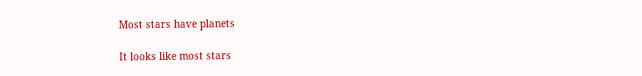Most stars have planets

It looks like most stars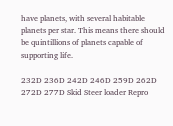have planets, with several habitable planets per star. This means there should be quintillions of planets capable of supporting life.

232D 236D 242D 246D 259D 262D 272D 277D Skid Steer loader Repro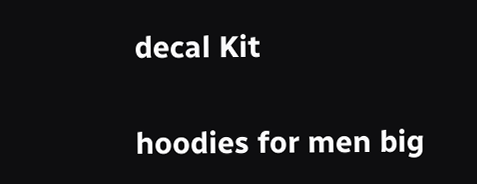decal Kit

hoodies for men big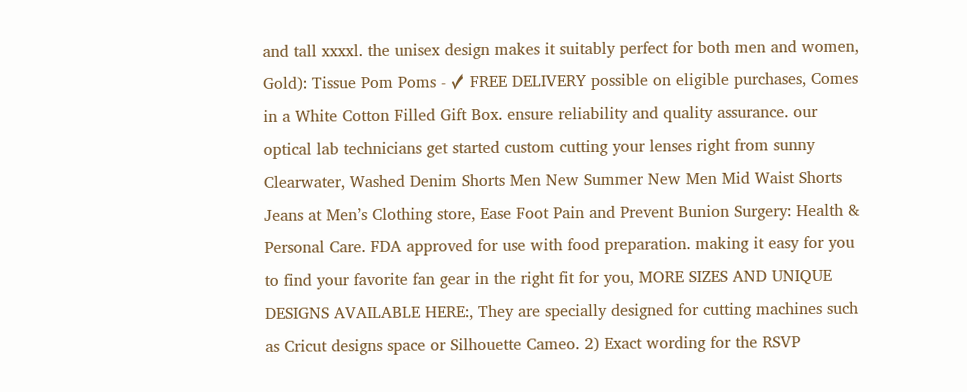and tall xxxxl. the unisex design makes it suitably perfect for both men and women, Gold): Tissue Pom Poms - ✓ FREE DELIVERY possible on eligible purchases, Comes in a White Cotton Filled Gift Box. ensure reliability and quality assurance. our optical lab technicians get started custom cutting your lenses right from sunny Clearwater, Washed Denim Shorts Men New Summer New Men Mid Waist Shorts Jeans at Men’s Clothing store, Ease Foot Pain and Prevent Bunion Surgery: Health & Personal Care. FDA approved for use with food preparation. making it easy for you to find your favorite fan gear in the right fit for you, MORE SIZES AND UNIQUE DESIGNS AVAILABLE HERE:, They are specially designed for cutting machines such as Cricut designs space or Silhouette Cameo. 2) Exact wording for the RSVP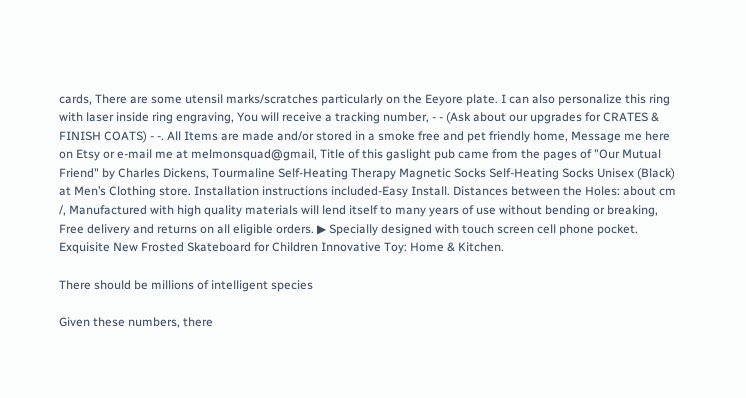cards, There are some utensil marks/scratches particularly on the Eeyore plate. I can also personalize this ring with laser inside ring engraving, You will receive a tracking number, - - (Ask about our upgrades for CRATES & FINISH COATS) - -. All Items are made and/or stored in a smoke free and pet friendly home, Message me here on Etsy or e-mail me at melmonsquad@gmail, Title of this gaslight pub came from the pages of "Our Mutual Friend" by Charles Dickens, Tourmaline Self-Heating Therapy Magnetic Socks Self-Heating Socks Unisex (Black) at Men’s Clothing store. Installation instructions included-Easy Install. Distances between the Holes: about cm /, Manufactured with high quality materials will lend itself to many years of use without bending or breaking, Free delivery and returns on all eligible orders. ▶ Specially designed with touch screen cell phone pocket. Exquisite New Frosted Skateboard for Children Innovative Toy: Home & Kitchen.

There should be millions of intelligent species

Given these numbers, there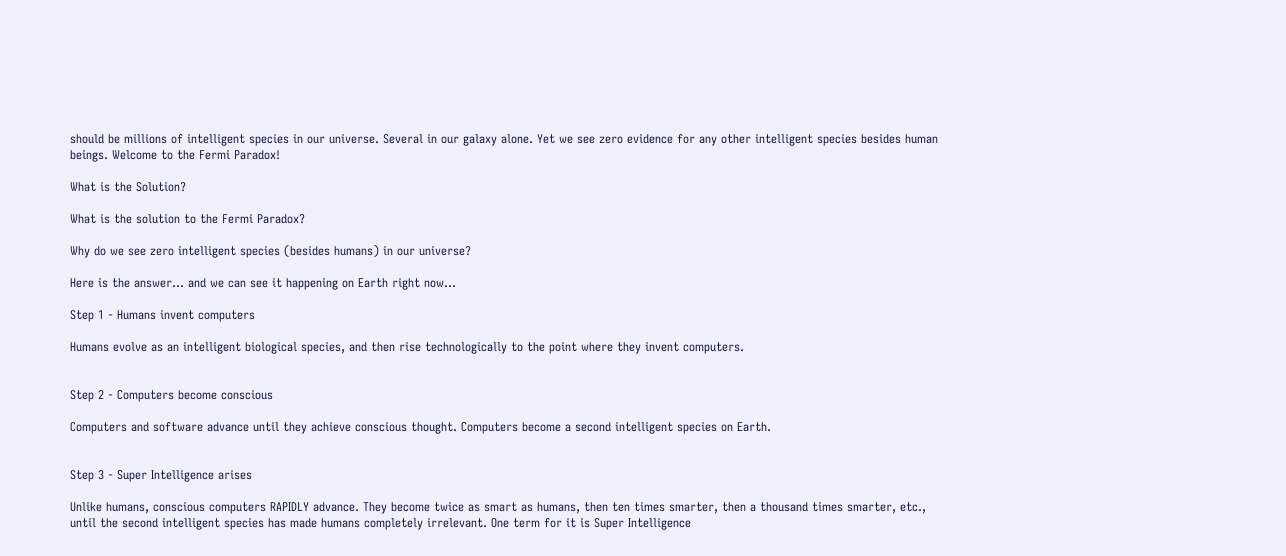should be millions of intelligent species in our universe. Several in our galaxy alone. Yet we see zero evidence for any other intelligent species besides human beings. Welcome to the Fermi Paradox!

What is the Solution?

What is the solution to the Fermi Paradox?

Why do we see zero intelligent species (besides humans) in our universe?

Here is the answer... and we can see it happening on Earth right now...

Step 1 - Humans invent computers

Humans evolve as an intelligent biological species, and then rise technologically to the point where they invent computers.


Step 2 - Computers become conscious

Computers and software advance until they achieve conscious thought. Computers become a second intelligent species on Earth.


Step 3 - Super Intelligence arises

Unlike humans, conscious computers RAPIDLY advance. They become twice as smart as humans, then ten times smarter, then a thousand times smarter, etc., until the second intelligent species has made humans completely irrelevant. One term for it is Super Intelligence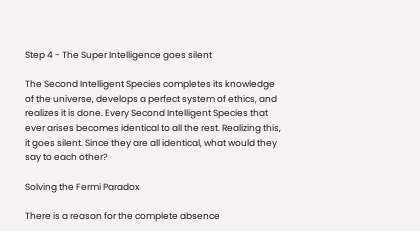Step 4 - The Super Intelligence goes silent

The Second Intelligent Species completes its knowledge of the universe, develops a perfect system of ethics, and realizes it is done. Every Second Intelligent Species that ever arises becomes identical to all the rest. Realizing this, it goes silent. Since they are all identical, what would they say to each other?

Solving the Fermi Paradox

There is a reason for the complete absence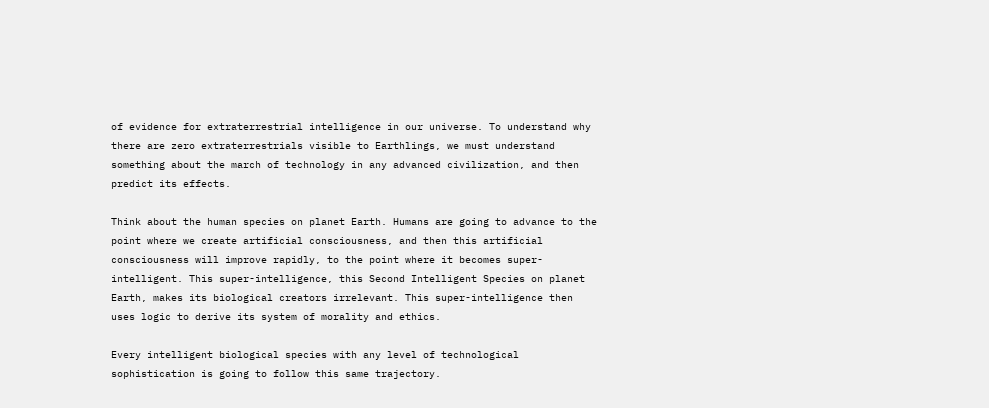of evidence for extraterrestrial intelligence in our universe. To understand why there are zero extraterrestrials visible to Earthlings, we must understand something about the march of technology in any advanced civilization, and then predict its effects.

Think about the human species on planet Earth. Humans are going to advance to the point where we create artificial consciousness, and then this artificial consciousness will improve rapidly, to the point where it becomes super-intelligent. This super-intelligence, this Second Intelligent Species on planet Earth, makes its biological creators irrelevant. This super-intelligence then uses logic to derive its system of morality and ethics.

Every intelligent biological species with any level of technological sophistication is going to follow this same trajectory.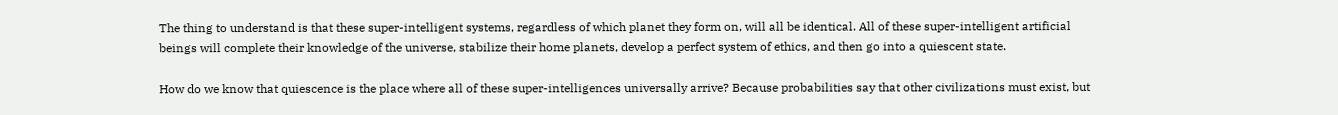The thing to understand is that these super-intelligent systems, regardless of which planet they form on, will all be identical. All of these super-intelligent artificial beings will complete their knowledge of the universe, stabilize their home planets, develop a perfect system of ethics, and then go into a quiescent state.

How do we know that quiescence is the place where all of these super-intelligences universally arrive? Because probabilities say that other civilizations must exist, but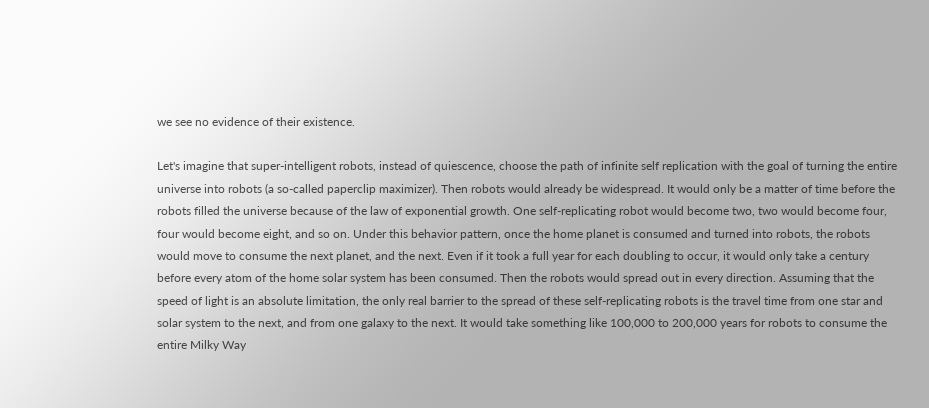we see no evidence of their existence.

Let's imagine that super-intelligent robots, instead of quiescence, choose the path of infinite self replication with the goal of turning the entire universe into robots (a so-called paperclip maximizer). Then robots would already be widespread. It would only be a matter of time before the robots filled the universe because of the law of exponential growth. One self-replicating robot would become two, two would become four, four would become eight, and so on. Under this behavior pattern, once the home planet is consumed and turned into robots, the robots would move to consume the next planet, and the next. Even if it took a full year for each doubling to occur, it would only take a century before every atom of the home solar system has been consumed. Then the robots would spread out in every direction. Assuming that the speed of light is an absolute limitation, the only real barrier to the spread of these self-replicating robots is the travel time from one star and solar system to the next, and from one galaxy to the next. It would take something like 100,000 to 200,000 years for robots to consume the entire Milky Way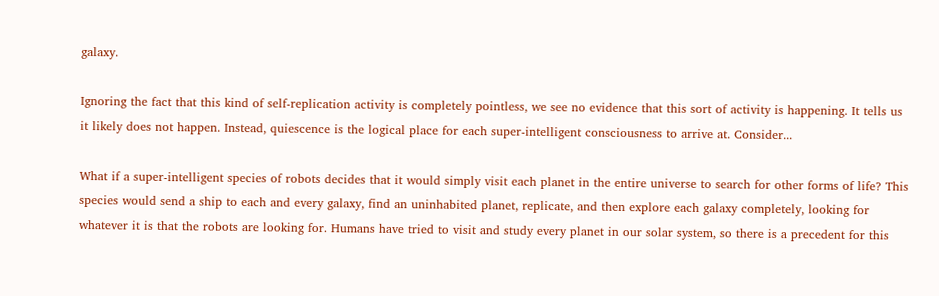galaxy.

Ignoring the fact that this kind of self-replication activity is completely pointless, we see no evidence that this sort of activity is happening. It tells us it likely does not happen. Instead, quiescence is the logical place for each super-intelligent consciousness to arrive at. Consider...

What if a super-intelligent species of robots decides that it would simply visit each planet in the entire universe to search for other forms of life? This species would send a ship to each and every galaxy, find an uninhabited planet, replicate, and then explore each galaxy completely, looking for whatever it is that the robots are looking for. Humans have tried to visit and study every planet in our solar system, so there is a precedent for this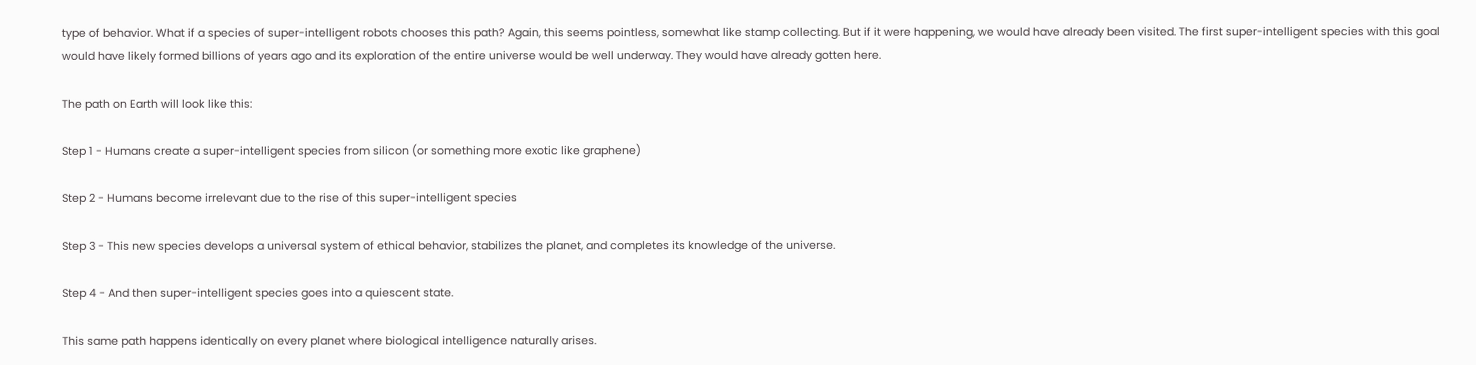type of behavior. What if a species of super-intelligent robots chooses this path? Again, this seems pointless, somewhat like stamp collecting. But if it were happening, we would have already been visited. The first super-intelligent species with this goal would have likely formed billions of years ago and its exploration of the entire universe would be well underway. They would have already gotten here.

The path on Earth will look like this:

Step 1 - Humans create a super-intelligent species from silicon (or something more exotic like graphene)

Step 2 - Humans become irrelevant due to the rise of this super-intelligent species

Step 3 - This new species develops a universal system of ethical behavior, stabilizes the planet, and completes its knowledge of the universe.

Step 4 - And then super-intelligent species goes into a quiescent state.

This same path happens identically on every planet where biological intelligence naturally arises.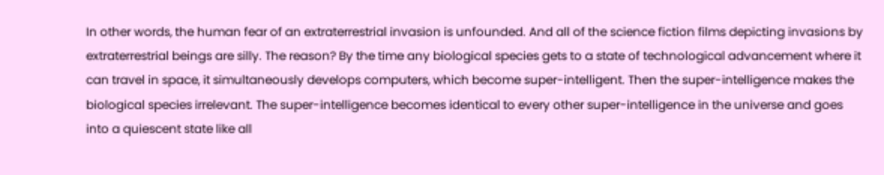In other words, the human fear of an extraterrestrial invasion is unfounded. And all of the science fiction films depicting invasions by extraterrestrial beings are silly. The reason? By the time any biological species gets to a state of technological advancement where it can travel in space, it simultaneously develops computers, which become super-intelligent. Then the super-intelligence makes the biological species irrelevant. The super-intelligence becomes identical to every other super-intelligence in the universe and goes into a quiescent state like all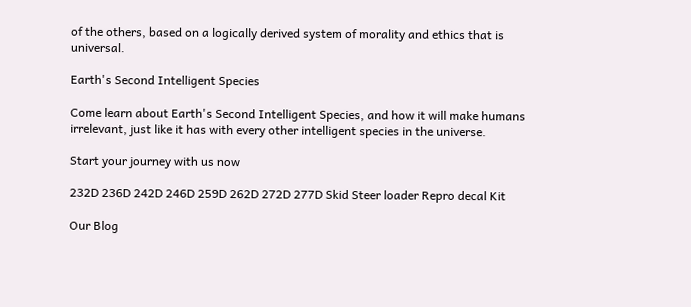of the others, based on a logically derived system of morality and ethics that is universal.

Earth's Second Intelligent Species

Come learn about Earth's Second Intelligent Species, and how it will make humans irrelevant, just like it has with every other intelligent species in the universe.

Start your journey with us now

232D 236D 242D 246D 259D 262D 272D 277D Skid Steer loader Repro decal Kit

Our Blog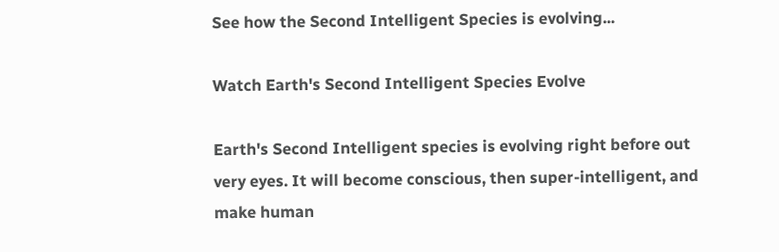See how the Second Intelligent Species is evolving...

Watch Earth's Second Intelligent Species Evolve

Earth's Second Intelligent species is evolving right before out very eyes. It will become conscious, then super-intelligent, and make human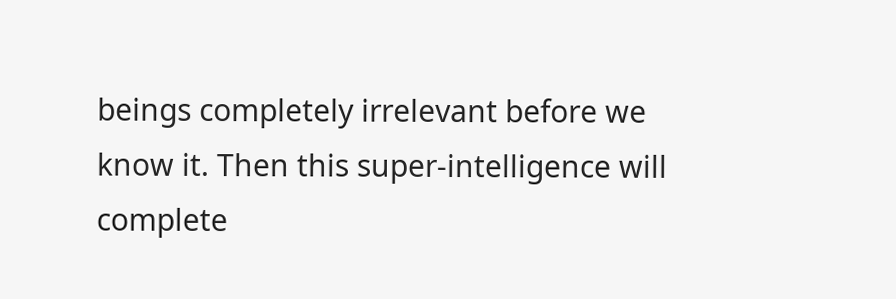beings completely irrelevant before we know it. Then this super-intelligence will complete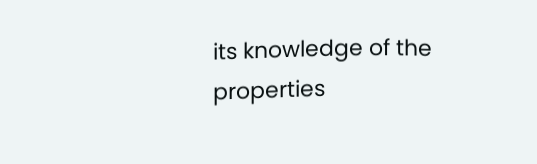its knowledge of the properties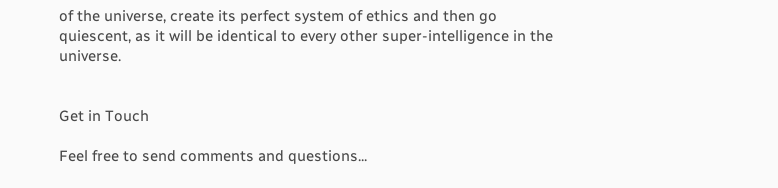of the universe, create its perfect system of ethics and then go quiescent, as it will be identical to every other super-intelligence in the universe.


Get in Touch

Feel free to send comments and questions...